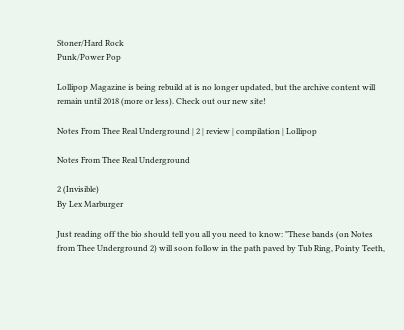Stoner/Hard Rock
Punk/Power Pop

Lollipop Magazine is being rebuild at is no longer updated, but the archive content will remain until 2018 (more or less). Check out our new site!

Notes From Thee Real Underground | 2 | review | compilation | Lollipop

Notes From Thee Real Underground

2 (Invisible)
By Lex Marburger

Just reading off the bio should tell you all you need to know: "These bands (on Notes from Thee Underground 2) will soon follow in the path paved by Tub Ring, Pointy Teeth,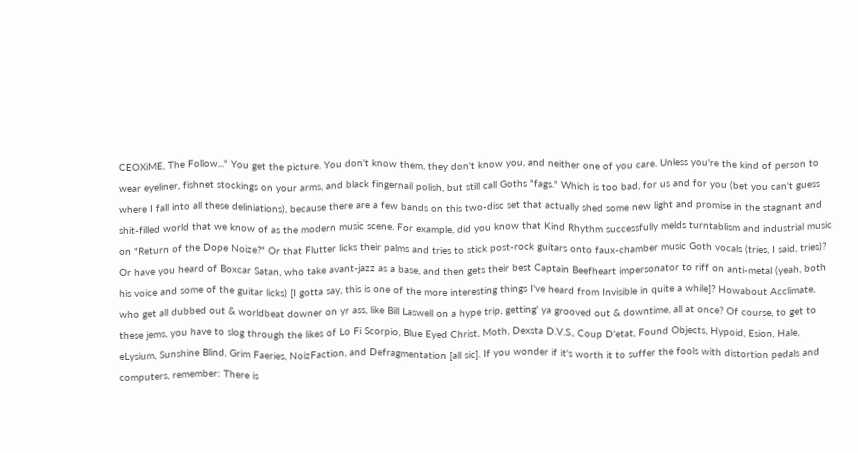CEOXiME, The Follow..." You get the picture. You don't know them, they don't know you, and neither one of you care. Unless you're the kind of person to wear eyeliner, fishnet stockings on your arms, and black fingernail polish, but still call Goths "fags." Which is too bad, for us and for you (bet you can't guess where I fall into all these deliniations), because there are a few bands on this two-disc set that actually shed some new light and promise in the stagnant and shit-filled world that we know of as the modern music scene. For example, did you know that Kind Rhythm successfully melds turntablism and industrial music on "Return of the Dope Noize?" Or that Flutter licks their palms and tries to stick post-rock guitars onto faux-chamber music Goth vocals (tries, I said, tries)? Or have you heard of Boxcar Satan, who take avant-jazz as a base, and then gets their best Captain Beefheart impersonator to riff on anti-metal (yeah, both his voice and some of the guitar licks) [I gotta say, this is one of the more interesting things I've heard from Invisible in quite a while]? Howabout Acclimate, who get all dubbed out & worldbeat downer on yr ass, like Bill Laswell on a hype trip, getting' ya grooved out & downtime, all at once? Of course, to get to these jems, you have to slog through the likes of Lo Fi Scorpio, Blue Eyed Christ, Moth, Dexsta D.V.S., Coup D'etat, Found Objects, Hypoid, Esion, Hale, eLysium, Sunshine Blind, Grim Faeries, NoizFaction, and Defragmentation [all sic]. If you wonder if it's worth it to suffer the fools with distortion pedals and computers, remember: There is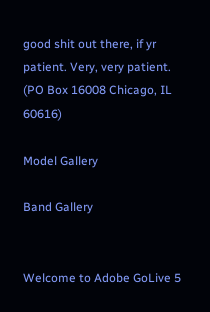good shit out there, if yr patient. Very, very patient.
(PO Box 16008 Chicago, IL 60616)

Model Gallery

Band Gallery


Welcome to Adobe GoLive 5